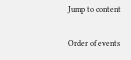Jump to content

Order of events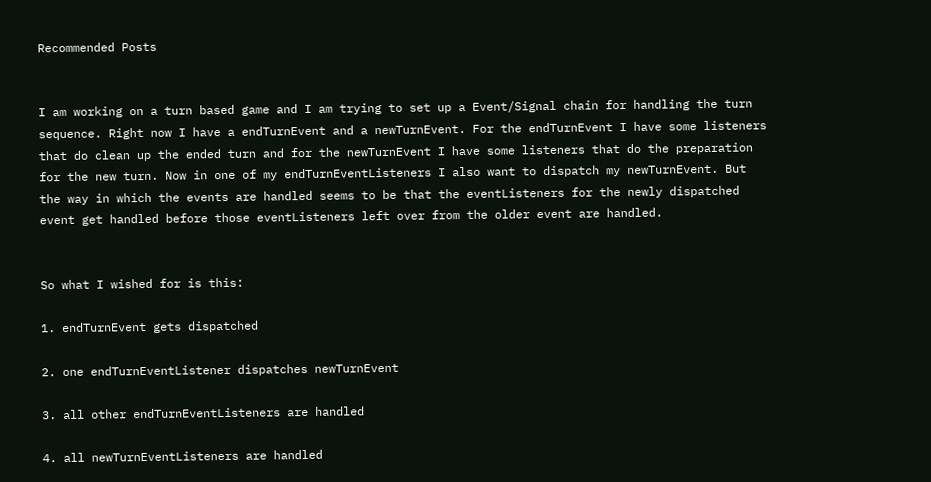Recommended Posts


I am working on a turn based game and I am trying to set up a Event/Signal chain for handling the turn sequence. Right now I have a endTurnEvent and a newTurnEvent. For the endTurnEvent I have some listeners that do clean up the ended turn and for the newTurnEvent I have some listeners that do the preparation for the new turn. Now in one of my endTurnEventListeners I also want to dispatch my newTurnEvent. But the way in which the events are handled seems to be that the eventListeners for the newly dispatched event get handled before those eventListeners left over from the older event are handled.


So what I wished for is this:

1. endTurnEvent gets dispatched

2. one endTurnEventListener dispatches newTurnEvent

3. all other endTurnEventListeners are handled

4. all newTurnEventListeners are handled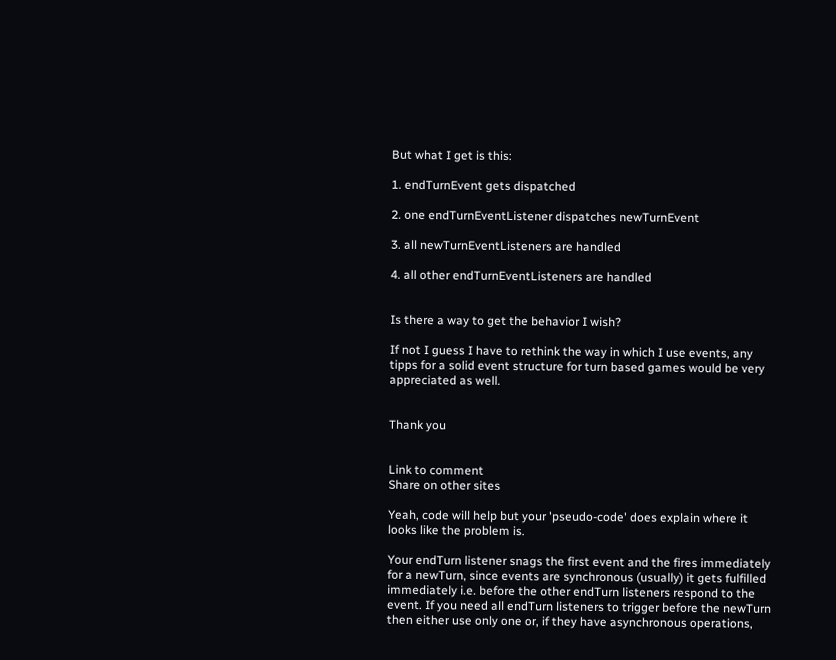But what I get is this:

1. endTurnEvent gets dispatched

2. one endTurnEventListener dispatches newTurnEvent

3. all newTurnEventListeners are handled

4. all other endTurnEventListeners are handled


Is there a way to get the behavior I wish?

If not I guess I have to rethink the way in which I use events, any tipps for a solid event structure for turn based games would be very appreciated as well.


Thank you


Link to comment
Share on other sites

Yeah, code will help but your 'pseudo-code' does explain where it looks like the problem is.

Your endTurn listener snags the first event and the fires immediately for a newTurn, since events are synchronous (usually) it gets fulfilled immediately i.e. before the other endTurn listeners respond to the event. If you need all endTurn listeners to trigger before the newTurn then either use only one or, if they have asynchronous operations,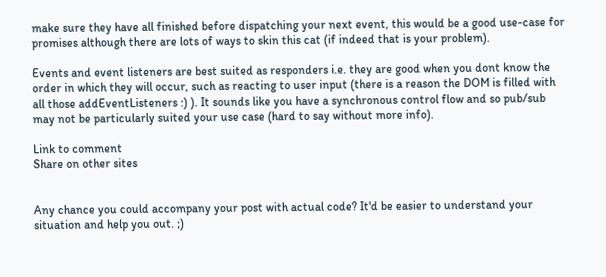make sure they have all finished before dispatching your next event, this would be a good use-case for promises although there are lots of ways to skin this cat (if indeed that is your problem).

Events and event listeners are best suited as responders i.e. they are good when you dont know the order in which they will occur, such as reacting to user input (there is a reason the DOM is filled with all those addEventListeners :) ). It sounds like you have a synchronous control flow and so pub/sub may not be particularly suited your use case (hard to say without more info).

Link to comment
Share on other sites


Any chance you could accompany your post with actual code? It'd be easier to understand your situation and help you out. ;)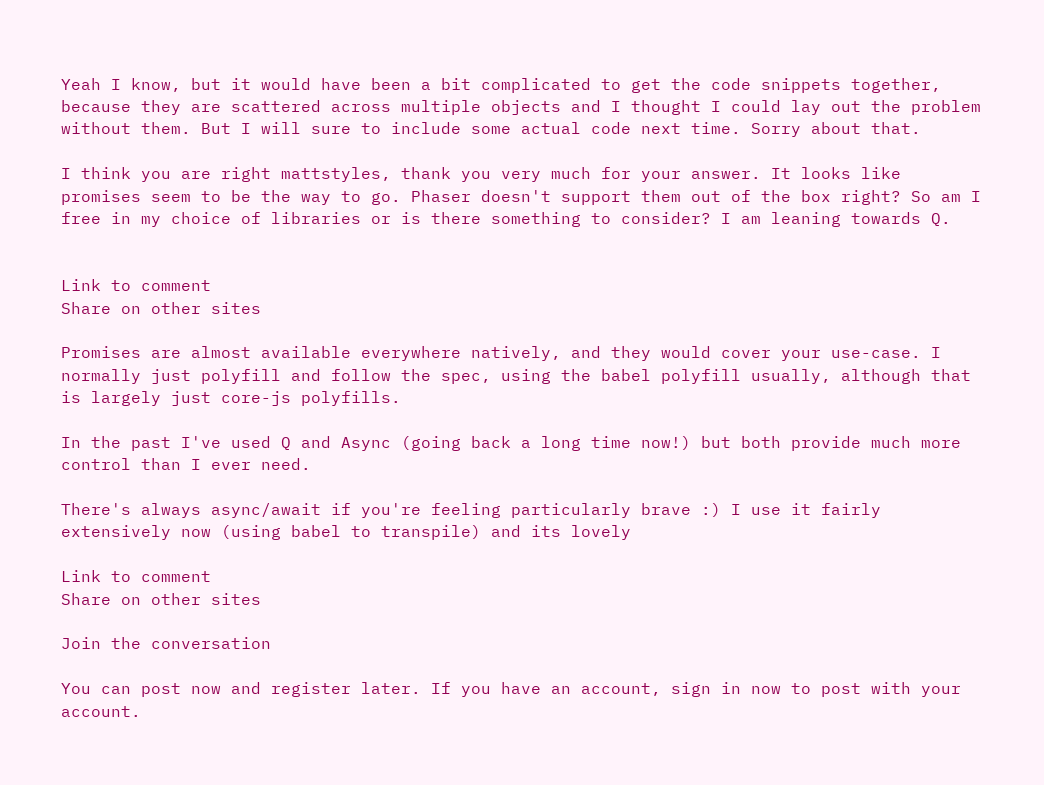Yeah I know, but it would have been a bit complicated to get the code snippets together, because they are scattered across multiple objects and I thought I could lay out the problem without them. But I will sure to include some actual code next time. Sorry about that.

I think you are right mattstyles, thank you very much for your answer. It looks like promises seem to be the way to go. Phaser doesn't support them out of the box right? So am I free in my choice of libraries or is there something to consider? I am leaning towards Q.


Link to comment
Share on other sites

Promises are almost available everywhere natively, and they would cover your use-case. I normally just polyfill and follow the spec, using the babel polyfill usually, although that is largely just core-js polyfills.

In the past I've used Q and Async (going back a long time now!) but both provide much more control than I ever need.

There's always async/await if you're feeling particularly brave :) I use it fairly extensively now (using babel to transpile) and its lovely

Link to comment
Share on other sites

Join the conversation

You can post now and register later. If you have an account, sign in now to post with your account.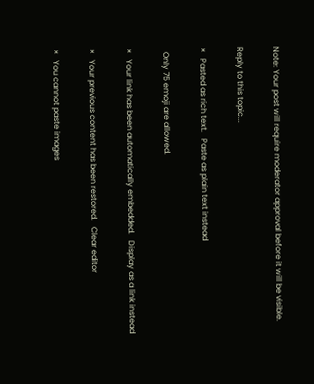Note: Your post will require moderator approval before it will be visible.

Reply to this topic...

×   Pasted as rich text.   Paste as plain text instead

  Only 75 emoji are allowed.

×   Your link has been automatically embedded.   Display as a link instead

×   Your previous content has been restored.   Clear editor

×   You cannot paste images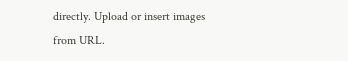directly. Upload or insert images from URL.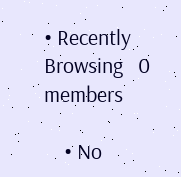• Recently Browsing   0 members

    • No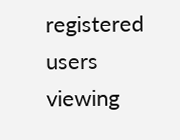registered users viewing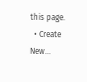this page.
  • Create New...